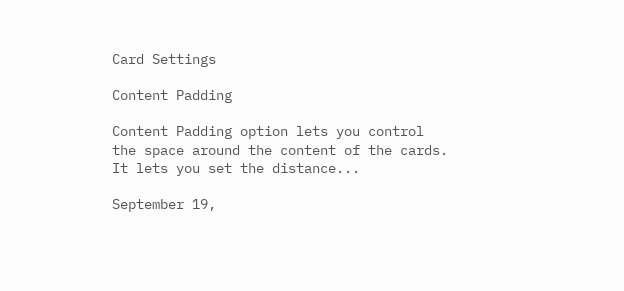Card Settings

Content Padding

Content Padding option lets you control the space around the content of the cards. It lets you set the distance...

September 19,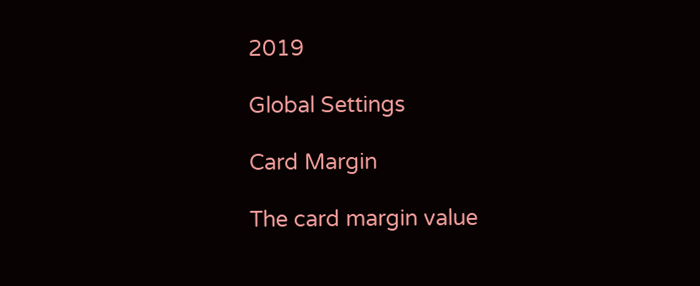2019

Global Settings

Card Margin

The card margin value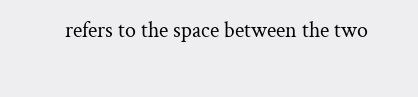refers to the space between the two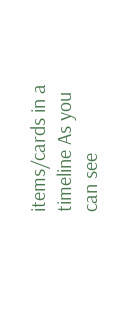items/cards in a timeline As you can see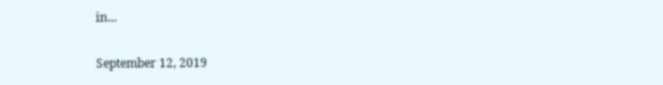in...

September 12, 2019